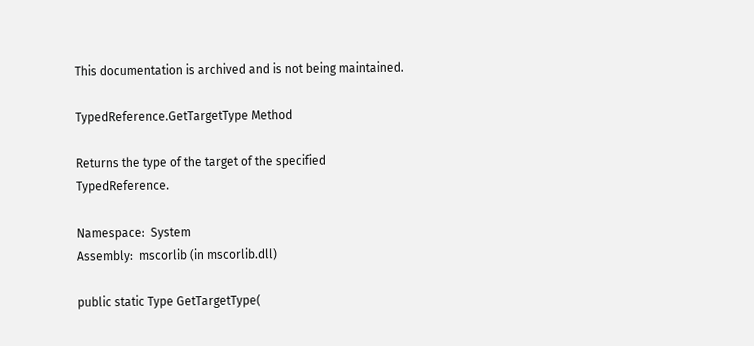This documentation is archived and is not being maintained.

TypedReference.GetTargetType Method

Returns the type of the target of the specified TypedReference.

Namespace:  System
Assembly:  mscorlib (in mscorlib.dll)

public static Type GetTargetType(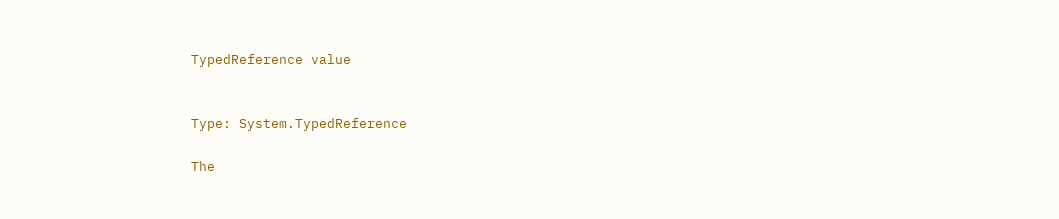TypedReference value


Type: System.TypedReference

The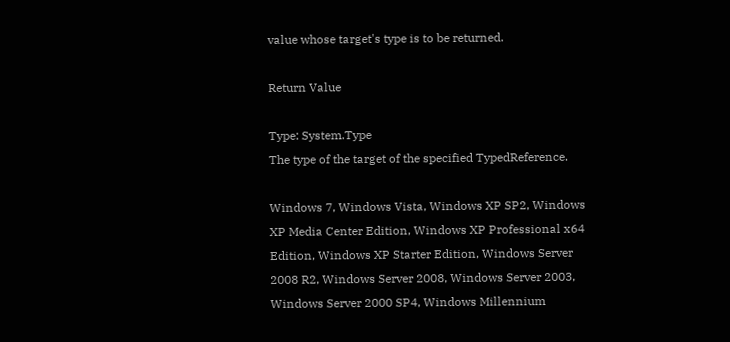value whose target's type is to be returned.

Return Value

Type: System.Type
The type of the target of the specified TypedReference.

Windows 7, Windows Vista, Windows XP SP2, Windows XP Media Center Edition, Windows XP Professional x64 Edition, Windows XP Starter Edition, Windows Server 2008 R2, Windows Server 2008, Windows Server 2003, Windows Server 2000 SP4, Windows Millennium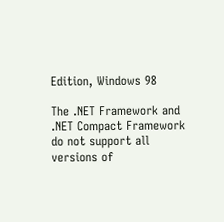Edition, Windows 98

The .NET Framework and .NET Compact Framework do not support all versions of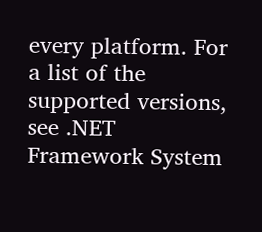every platform. For a list of the supported versions, see .NET Framework System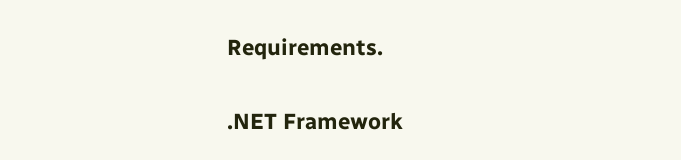Requirements.

.NET Framework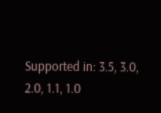Supported in: 3.5, 3.0, 2.0, 1.1, 1.0